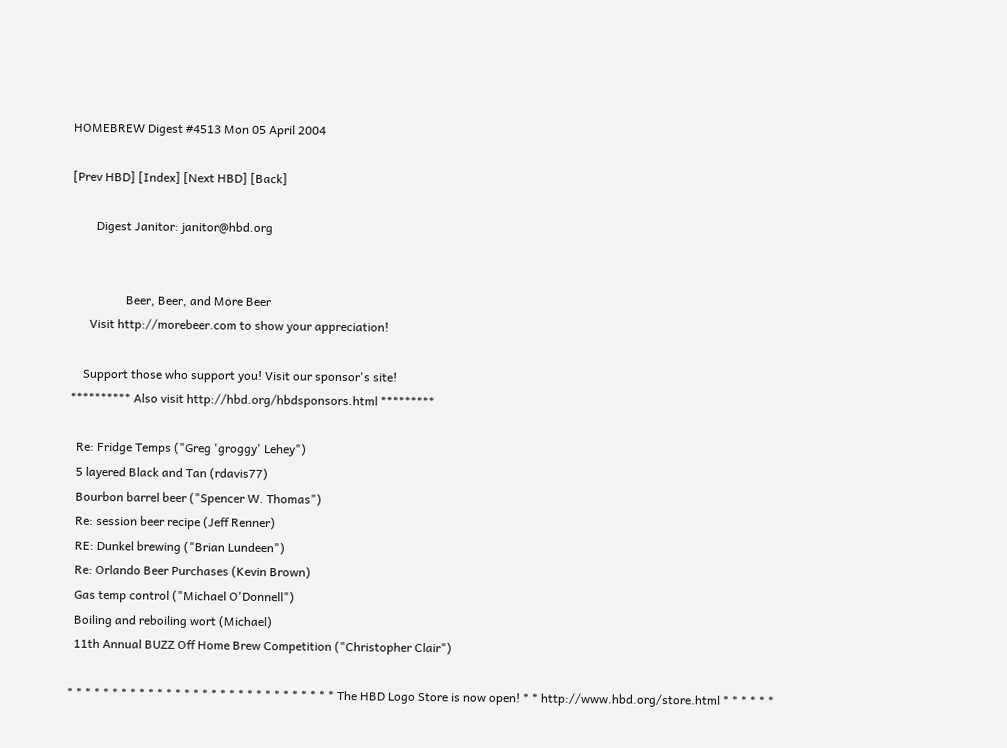HOMEBREW Digest #4513 Mon 05 April 2004

[Prev HBD] [Index] [Next HBD] [Back]

        Digest Janitor: janitor@hbd.org


                  Beer, Beer, and More Beer
      Visit http://morebeer.com to show your appreciation!

    Support those who support you! Visit our sponsor's site!
********** Also visit http://hbd.org/hbdsponsors.html *********

  Re: Fridge Temps ("Greg 'groggy' Lehey")
  5 layered Black and Tan (rdavis77)
  Bourbon barrel beer ("Spencer W. Thomas")
  Re: session beer recipe (Jeff Renner)
  RE: Dunkel brewing ("Brian Lundeen")
  Re: Orlando Beer Purchases (Kevin Brown)
  Gas temp control ("Michael O'Donnell")
  Boiling and reboiling wort (Michael)
  11th Annual BUZZ Off Home Brew Competition ("Christopher Clair")

* * * * * * * * * * * * * * * * * * * * * * * * * * * * * * The HBD Logo Store is now open! * * http://www.hbd.org/store.html * * * * * *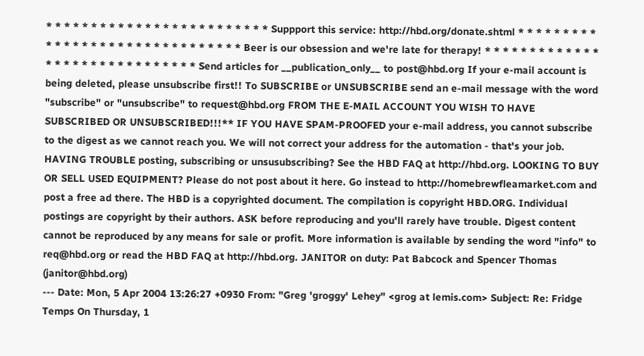* * * * * * * * * * * * * * * * * * * * * * * * * Suppport this service: http://hbd.org/donate.shtml * * * * * * * * * * * * * * * * * * * * * * * * * * * * * * * Beer is our obsession and we're late for therapy! * * * * * * * * * * * * * * * * * * * * * * * * * * * * * * Send articles for __publication_only__ to post@hbd.org If your e-mail account is being deleted, please unsubscribe first!! To SUBSCRIBE or UNSUBSCRIBE send an e-mail message with the word "subscribe" or "unsubscribe" to request@hbd.org FROM THE E-MAIL ACCOUNT YOU WISH TO HAVE SUBSCRIBED OR UNSUBSCRIBED!!!** IF YOU HAVE SPAM-PROOFED your e-mail address, you cannot subscribe to the digest as we cannot reach you. We will not correct your address for the automation - that's your job. HAVING TROUBLE posting, subscribing or unsusubscribing? See the HBD FAQ at http://hbd.org. LOOKING TO BUY OR SELL USED EQUIPMENT? Please do not post about it here. Go instead to http://homebrewfleamarket.com and post a free ad there. The HBD is a copyrighted document. The compilation is copyright HBD.ORG. Individual postings are copyright by their authors. ASK before reproducing and you'll rarely have trouble. Digest content cannot be reproduced by any means for sale or profit. More information is available by sending the word "info" to req@hbd.org or read the HBD FAQ at http://hbd.org. JANITOR on duty: Pat Babcock and Spencer Thomas (janitor@hbd.org)
--- Date: Mon, 5 Apr 2004 13:26:27 +0930 From: "Greg 'groggy' Lehey" <grog at lemis.com> Subject: Re: Fridge Temps On Thursday, 1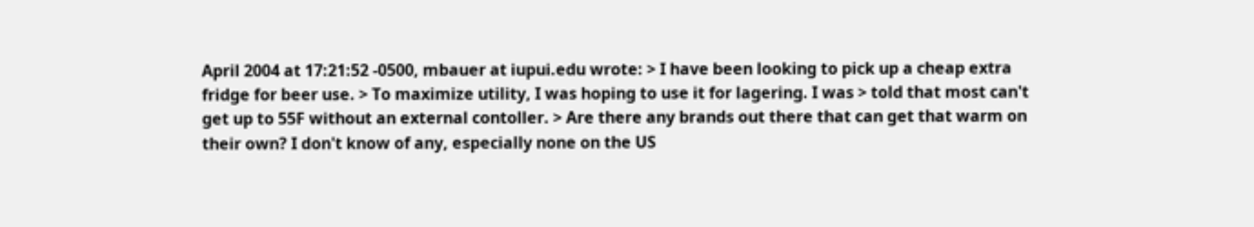April 2004 at 17:21:52 -0500, mbauer at iupui.edu wrote: > I have been looking to pick up a cheap extra fridge for beer use. > To maximize utility, I was hoping to use it for lagering. I was > told that most can't get up to 55F without an external contoller. > Are there any brands out there that can get that warm on their own? I don't know of any, especially none on the US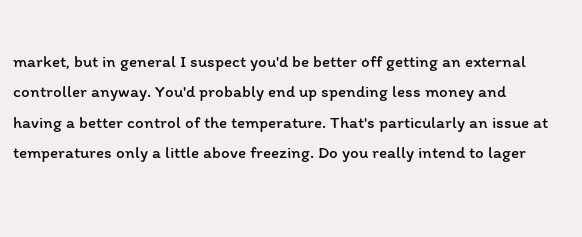market, but in general I suspect you'd be better off getting an external controller anyway. You'd probably end up spending less money and having a better control of the temperature. That's particularly an issue at temperatures only a little above freezing. Do you really intend to lager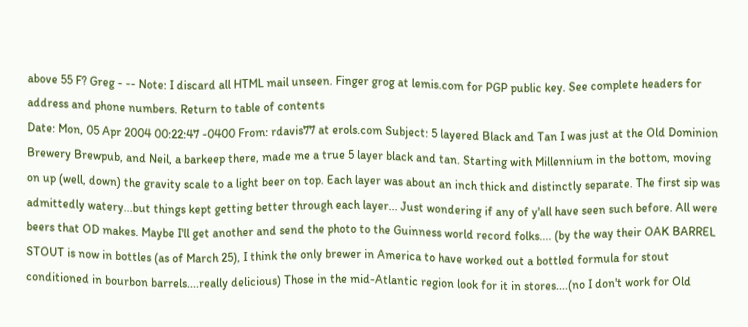above 55 F? Greg - -- Note: I discard all HTML mail unseen. Finger grog at lemis.com for PGP public key. See complete headers for address and phone numbers. Return to table of contents
Date: Mon, 05 Apr 2004 00:22:47 -0400 From: rdavis77 at erols.com Subject: 5 layered Black and Tan I was just at the Old Dominion Brewery Brewpub, and Neil, a barkeep there, made me a true 5 layer black and tan. Starting with Millennium in the bottom, moving on up (well, down) the gravity scale to a light beer on top. Each layer was about an inch thick and distinctly separate. The first sip was admittedly watery...but things kept getting better through each layer... Just wondering if any of y'all have seen such before. All were beers that OD makes. Maybe I'll get another and send the photo to the Guinness world record folks.... (by the way their OAK BARREL STOUT is now in bottles (as of March 25), I think the only brewer in America to have worked out a bottled formula for stout conditioned in bourbon barrels....really delicious) Those in the mid-Atlantic region look for it in stores....(no I don't work for Old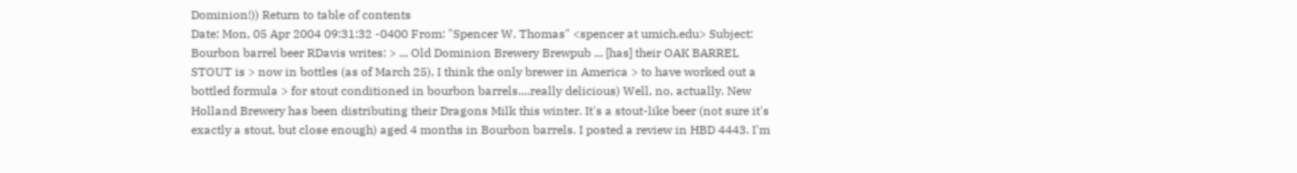Dominion!)) Return to table of contents
Date: Mon, 05 Apr 2004 09:31:32 -0400 From: "Spencer W. Thomas" <spencer at umich.edu> Subject: Bourbon barrel beer RDavis writes: > ... Old Dominion Brewery Brewpub ... [has] their OAK BARREL STOUT is > now in bottles (as of March 25), I think the only brewer in America > to have worked out a bottled formula > for stout conditioned in bourbon barrels....really delicious) Well, no, actually. New Holland Brewery has been distributing their Dragons Milk this winter. It's a stout-like beer (not sure it's exactly a stout, but close enough) aged 4 months in Bourbon barrels. I posted a review in HBD 4443. I'm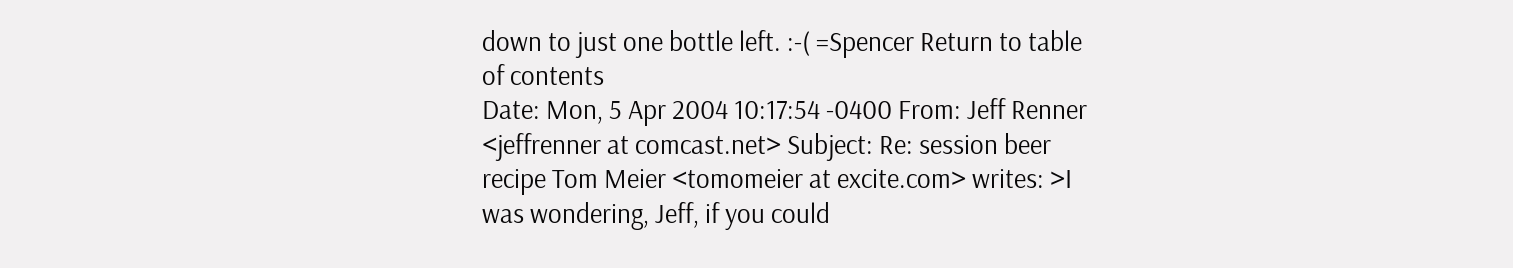down to just one bottle left. :-( =Spencer Return to table of contents
Date: Mon, 5 Apr 2004 10:17:54 -0400 From: Jeff Renner <jeffrenner at comcast.net> Subject: Re: session beer recipe Tom Meier <tomomeier at excite.com> writes: >I was wondering, Jeff, if you could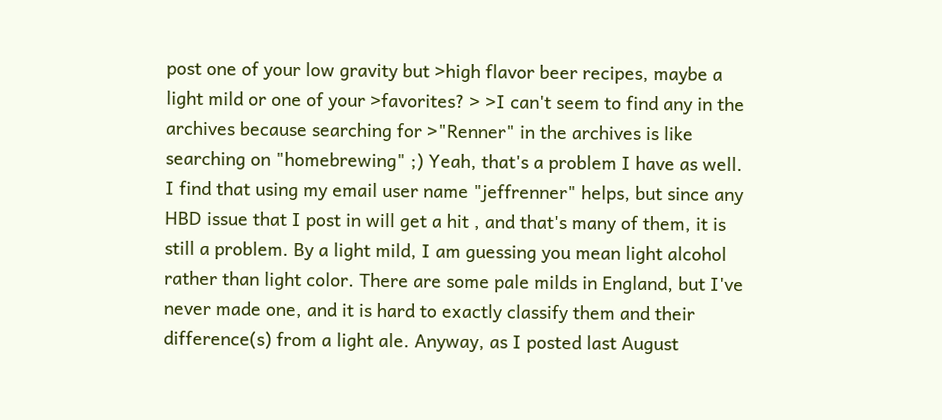post one of your low gravity but >high flavor beer recipes, maybe a light mild or one of your >favorites? > >I can't seem to find any in the archives because searching for >"Renner" in the archives is like searching on "homebrewing" ;) Yeah, that's a problem I have as well. I find that using my email user name "jeffrenner" helps, but since any HBD issue that I post in will get a hit , and that's many of them, it is still a problem. By a light mild, I am guessing you mean light alcohol rather than light color. There are some pale milds in England, but I've never made one, and it is hard to exactly classify them and their difference(s) from a light ale. Anyway, as I posted last August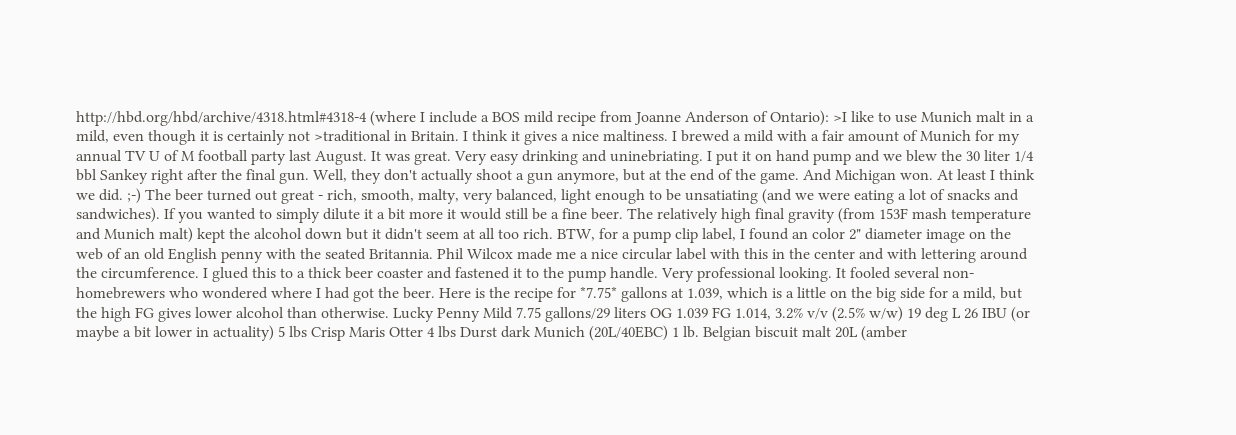http://hbd.org/hbd/archive/4318.html#4318-4 (where I include a BOS mild recipe from Joanne Anderson of Ontario): >I like to use Munich malt in a mild, even though it is certainly not >traditional in Britain. I think it gives a nice maltiness. I brewed a mild with a fair amount of Munich for my annual TV U of M football party last August. It was great. Very easy drinking and uninebriating. I put it on hand pump and we blew the 30 liter 1/4 bbl Sankey right after the final gun. Well, they don't actually shoot a gun anymore, but at the end of the game. And Michigan won. At least I think we did. ;-) The beer turned out great - rich, smooth, malty, very balanced, light enough to be unsatiating (and we were eating a lot of snacks and sandwiches). If you wanted to simply dilute it a bit more it would still be a fine beer. The relatively high final gravity (from 153F mash temperature and Munich malt) kept the alcohol down but it didn't seem at all too rich. BTW, for a pump clip label, I found an color 2" diameter image on the web of an old English penny with the seated Britannia. Phil Wilcox made me a nice circular label with this in the center and with lettering around the circumference. I glued this to a thick beer coaster and fastened it to the pump handle. Very professional looking. It fooled several non-homebrewers who wondered where I had got the beer. Here is the recipe for *7.75* gallons at 1.039, which is a little on the big side for a mild, but the high FG gives lower alcohol than otherwise. Lucky Penny Mild 7.75 gallons/29 liters OG 1.039 FG 1.014, 3.2% v/v (2.5% w/w) 19 deg L 26 IBU (or maybe a bit lower in actuality) 5 lbs Crisp Maris Otter 4 lbs Durst dark Munich (20L/40EBC) 1 lb. Belgian biscuit malt 20L (amber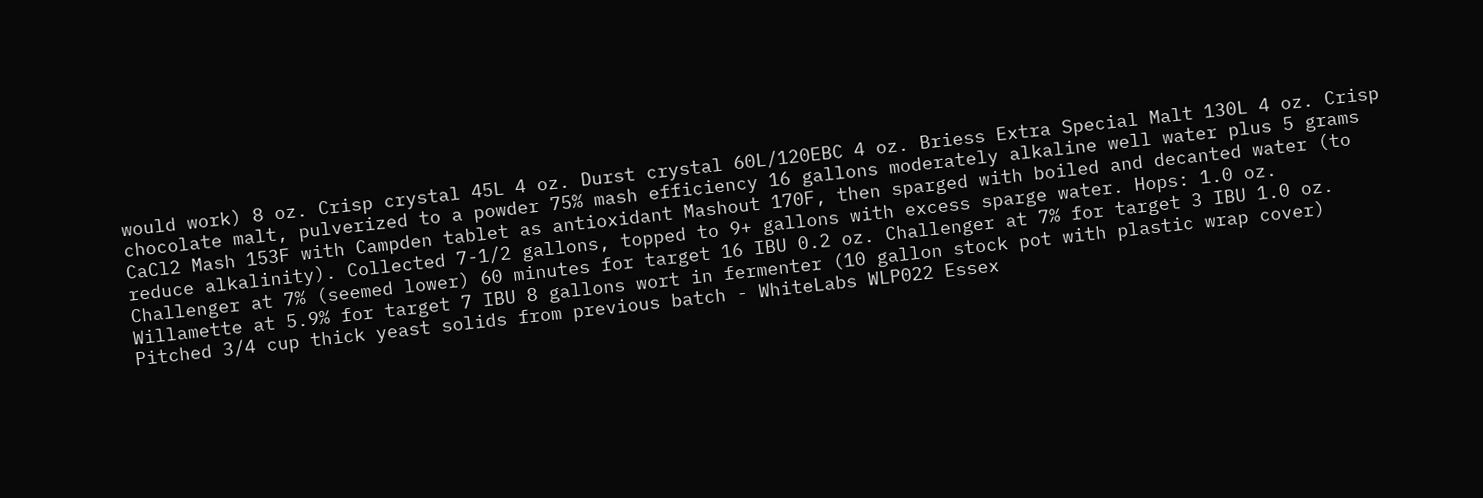would work) 8 oz. Crisp crystal 45L 4 oz. Durst crystal 60L/120EBC 4 oz. Briess Extra Special Malt 130L 4 oz. Crisp chocolate malt, pulverized to a powder 75% mash efficiency 16 gallons moderately alkaline well water plus 5 grams CaCl2 Mash 153F with Campden tablet as antioxidant Mashout 170F, then sparged with boiled and decanted water (to reduce alkalinity). Collected 7-1/2 gallons, topped to 9+ gallons with excess sparge water. Hops: 1.0 oz. Challenger at 7% (seemed lower) 60 minutes for target 16 IBU 0.2 oz. Challenger at 7% for target 3 IBU 1.0 oz. Willamette at 5.9% for target 7 IBU 8 gallons wort in fermenter (10 gallon stock pot with plastic wrap cover) Pitched 3/4 cup thick yeast solids from previous batch - WhiteLabs WLP022 Essex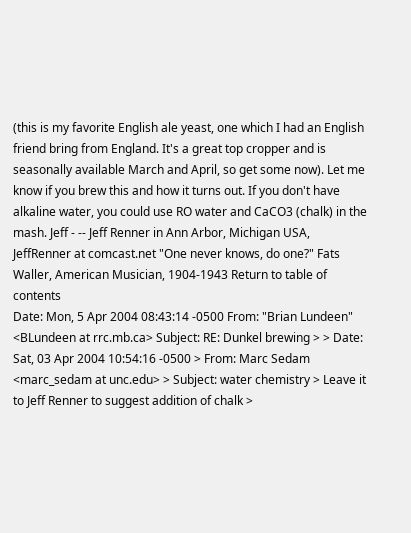(this is my favorite English ale yeast, one which I had an English friend bring from England. It's a great top cropper and is seasonally available March and April, so get some now). Let me know if you brew this and how it turns out. If you don't have alkaline water, you could use RO water and CaCO3 (chalk) in the mash. Jeff - -- Jeff Renner in Ann Arbor, Michigan USA, JeffRenner at comcast.net "One never knows, do one?" Fats Waller, American Musician, 1904-1943 Return to table of contents
Date: Mon, 5 Apr 2004 08:43:14 -0500 From: "Brian Lundeen" <BLundeen at rrc.mb.ca> Subject: RE: Dunkel brewing > > Date: Sat, 03 Apr 2004 10:54:16 -0500 > From: Marc Sedam <marc_sedam at unc.edu> > Subject: water chemistry > Leave it to Jeff Renner to suggest addition of chalk >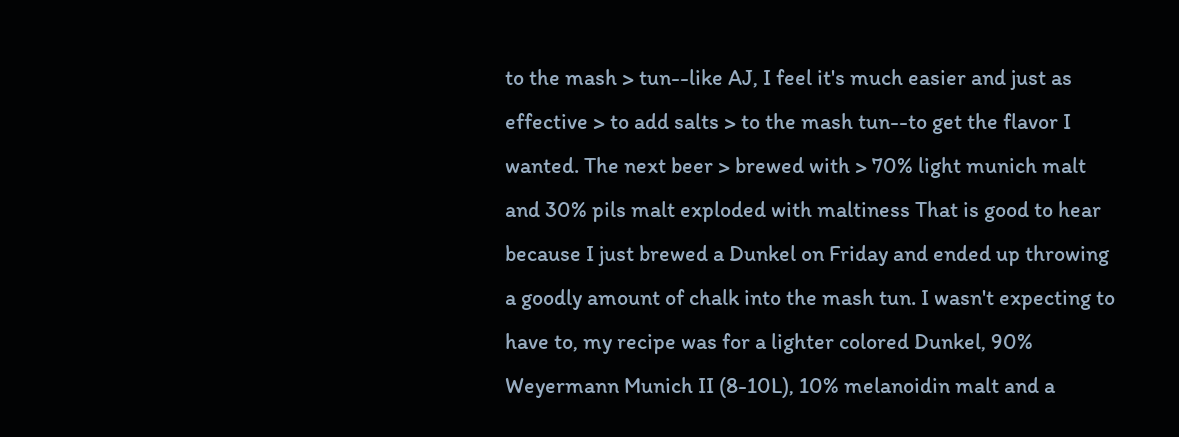to the mash > tun--like AJ, I feel it's much easier and just as effective > to add salts > to the mash tun--to get the flavor I wanted. The next beer > brewed with > 70% light munich malt and 30% pils malt exploded with maltiness That is good to hear because I just brewed a Dunkel on Friday and ended up throwing a goodly amount of chalk into the mash tun. I wasn't expecting to have to, my recipe was for a lighter colored Dunkel, 90% Weyermann Munich II (8-10L), 10% melanoidin malt and a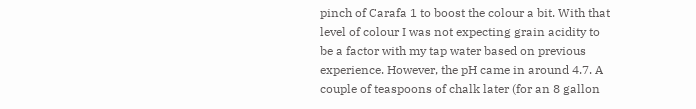pinch of Carafa 1 to boost the colour a bit. With that level of colour I was not expecting grain acidity to be a factor with my tap water based on previous experience. However, the pH came in around 4.7. A couple of teaspoons of chalk later (for an 8 gallon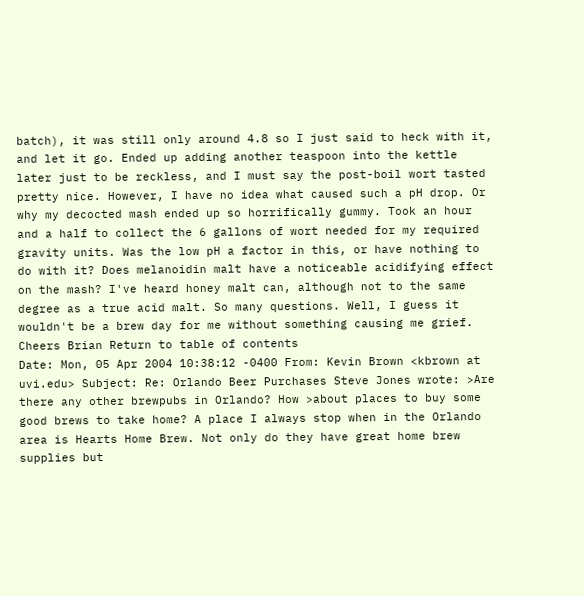batch), it was still only around 4.8 so I just said to heck with it, and let it go. Ended up adding another teaspoon into the kettle later just to be reckless, and I must say the post-boil wort tasted pretty nice. However, I have no idea what caused such a pH drop. Or why my decocted mash ended up so horrifically gummy. Took an hour and a half to collect the 6 gallons of wort needed for my required gravity units. Was the low pH a factor in this, or have nothing to do with it? Does melanoidin malt have a noticeable acidifying effect on the mash? I've heard honey malt can, although not to the same degree as a true acid malt. So many questions. Well, I guess it wouldn't be a brew day for me without something causing me grief. Cheers Brian Return to table of contents
Date: Mon, 05 Apr 2004 10:38:12 -0400 From: Kevin Brown <kbrown at uvi.edu> Subject: Re: Orlando Beer Purchases Steve Jones wrote: >Are there any other brewpubs in Orlando? How >about places to buy some good brews to take home? A place I always stop when in the Orlando area is Hearts Home Brew. Not only do they have great home brew supplies but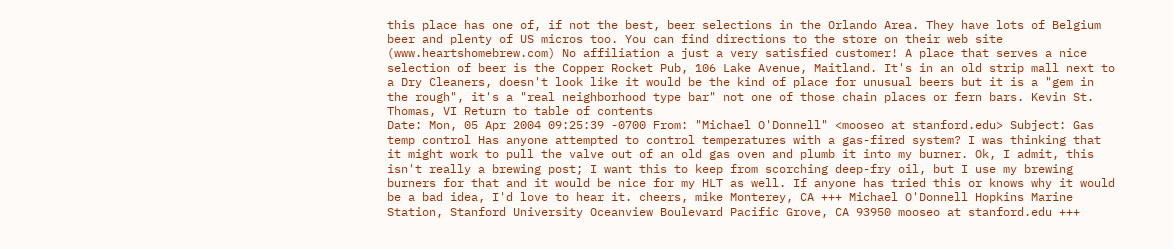this place has one of, if not the best, beer selections in the Orlando Area. They have lots of Belgium beer and plenty of US micros too. You can find directions to the store on their web site (www.heartshomebrew.com) No affiliation a just a very satisfied customer! A place that serves a nice selection of beer is the Copper Rocket Pub, 106 Lake Avenue, Maitland. It's in an old strip mall next to a Dry Cleaners, doesn't look like it would be the kind of place for unusual beers but it is a "gem in the rough", it's a "real neighborhood type bar" not one of those chain places or fern bars. Kevin St. Thomas, VI Return to table of contents
Date: Mon, 05 Apr 2004 09:25:39 -0700 From: "Michael O'Donnell" <mooseo at stanford.edu> Subject: Gas temp control Has anyone attempted to control temperatures with a gas-fired system? I was thinking that it might work to pull the valve out of an old gas oven and plumb it into my burner. Ok, I admit, this isn't really a brewing post; I want this to keep from scorching deep-fry oil, but I use my brewing burners for that and it would be nice for my HLT as well. If anyone has tried this or knows why it would be a bad idea, I'd love to hear it. cheers, mike Monterey, CA +++ Michael O'Donnell Hopkins Marine Station, Stanford University Oceanview Boulevard Pacific Grove, CA 93950 mooseo at stanford.edu +++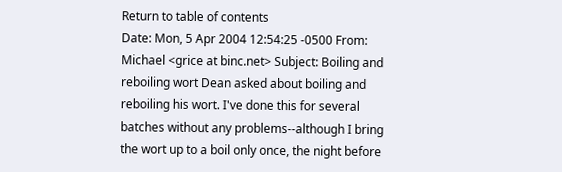Return to table of contents
Date: Mon, 5 Apr 2004 12:54:25 -0500 From: Michael <grice at binc.net> Subject: Boiling and reboiling wort Dean asked about boiling and reboiling his wort. I've done this for several batches without any problems--although I bring the wort up to a boil only once, the night before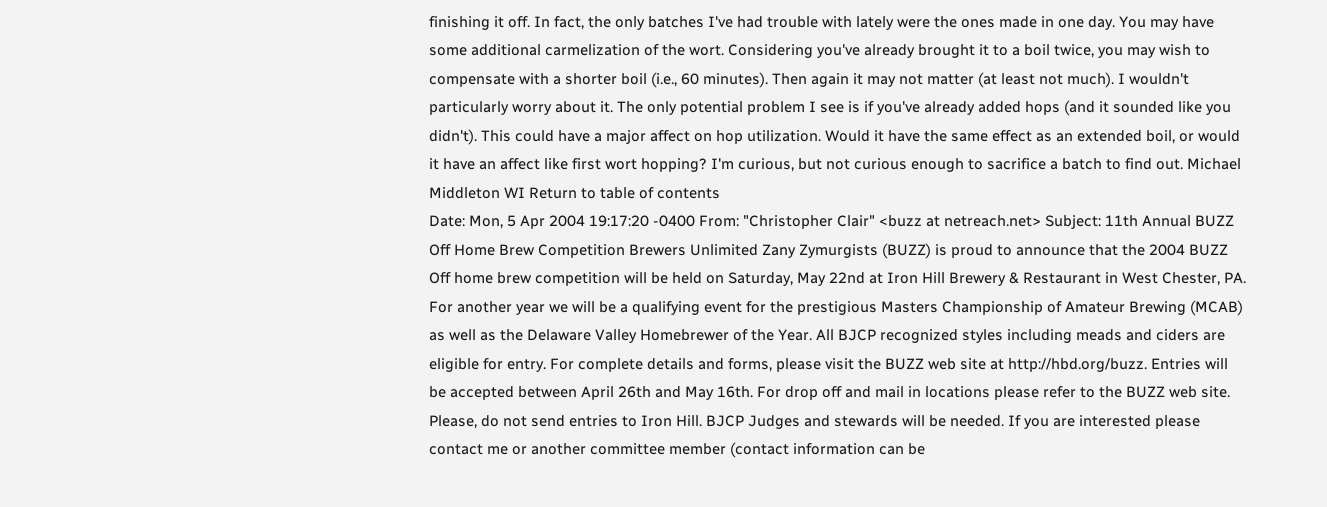finishing it off. In fact, the only batches I've had trouble with lately were the ones made in one day. You may have some additional carmelization of the wort. Considering you've already brought it to a boil twice, you may wish to compensate with a shorter boil (i.e., 60 minutes). Then again it may not matter (at least not much). I wouldn't particularly worry about it. The only potential problem I see is if you've already added hops (and it sounded like you didn't). This could have a major affect on hop utilization. Would it have the same effect as an extended boil, or would it have an affect like first wort hopping? I'm curious, but not curious enough to sacrifice a batch to find out. Michael Middleton WI Return to table of contents
Date: Mon, 5 Apr 2004 19:17:20 -0400 From: "Christopher Clair" <buzz at netreach.net> Subject: 11th Annual BUZZ Off Home Brew Competition Brewers Unlimited Zany Zymurgists (BUZZ) is proud to announce that the 2004 BUZZ Off home brew competition will be held on Saturday, May 22nd at Iron Hill Brewery & Restaurant in West Chester, PA. For another year we will be a qualifying event for the prestigious Masters Championship of Amateur Brewing (MCAB) as well as the Delaware Valley Homebrewer of the Year. All BJCP recognized styles including meads and ciders are eligible for entry. For complete details and forms, please visit the BUZZ web site at http://hbd.org/buzz. Entries will be accepted between April 26th and May 16th. For drop off and mail in locations please refer to the BUZZ web site. Please, do not send entries to Iron Hill. BJCP Judges and stewards will be needed. If you are interested please contact me or another committee member (contact information can be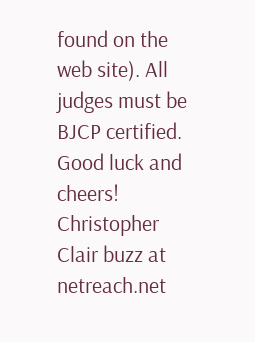found on the web site). All judges must be BJCP certified. Good luck and cheers! Christopher Clair buzz at netreach.net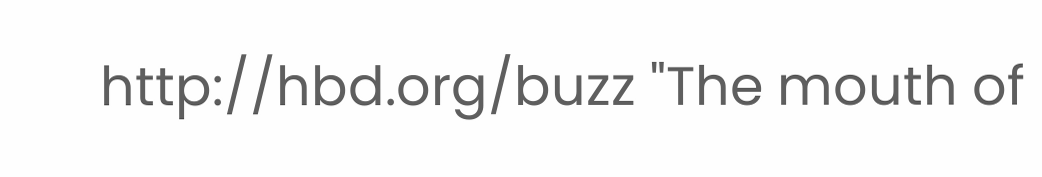http://hbd.org/buzz "The mouth of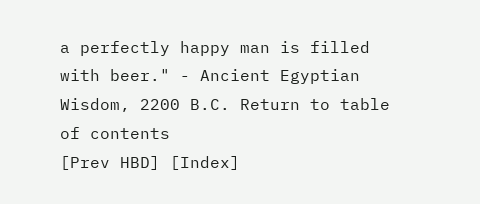a perfectly happy man is filled with beer." - Ancient Egyptian Wisdom, 2200 B.C. Return to table of contents
[Prev HBD] [Index]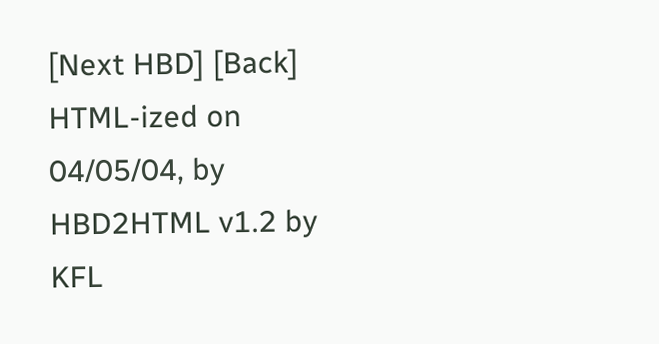[Next HBD] [Back]
HTML-ized on 04/05/04, by HBD2HTML v1.2 by KFL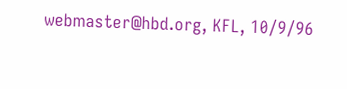webmaster@hbd.org, KFL, 10/9/96